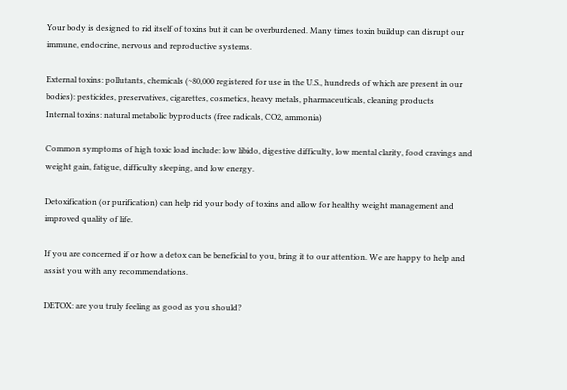Your body is designed to rid itself of toxins but it can be overburdened. Many times toxin buildup can disrupt our immune, endocrine, nervous and reproductive systems.

External toxins: pollutants, chemicals (~80,000 registered for use in the U.S., hundreds of which are present in our bodies): pesticides, preservatives, cigarettes, cosmetics, heavy metals, pharmaceuticals, cleaning products
Internal toxins: natural metabolic byproducts (free radicals, CO2, ammonia)

Common symptoms of high toxic load include: low libido, digestive difficulty, low mental clarity, food cravings and weight gain, fatigue, difficulty sleeping, and low energy.

Detoxification (or purification) can help rid your body of toxins and allow for healthy weight management and improved quality of life.

If you are concerned if or how a detox can be beneficial to you, bring it to our attention. We are happy to help and assist you with any recommendations.

DETOX: are you truly feeling as good as you should?